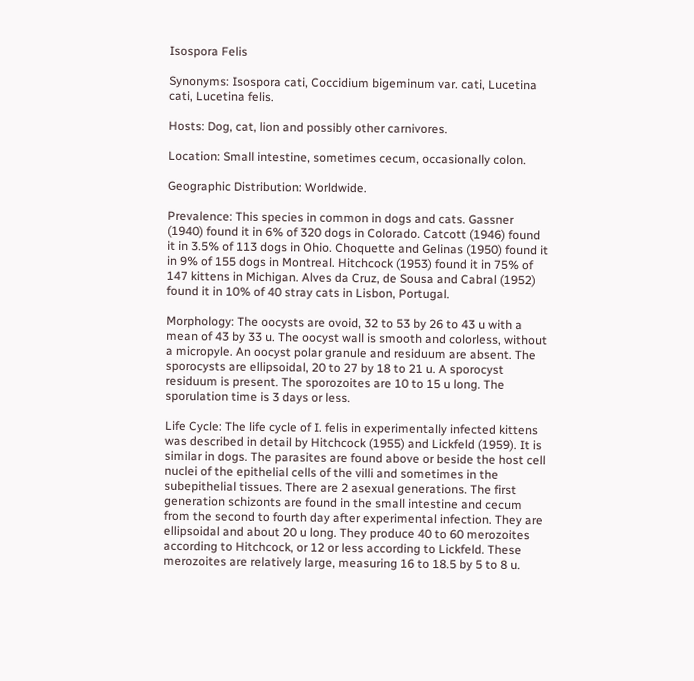Isospora Felis

Synonyms: Isospora cati, Coccidium bigeminum var. cati, Lucetina cati, Lucetina felis.

Hosts: Dog, cat, lion and possibly other carnivores.

Location: Small intestine, sometimes cecum, occasionally colon.

Geographic Distribution: Worldwide.

Prevalence: This species in common in dogs and cats. Gassner (1940) found it in 6% of 320 dogs in Colorado. Catcott (1946) found it in 3.5% of 113 dogs in Ohio. Choquette and Gelinas (1950) found it in 9% of 155 dogs in Montreal. Hitchcock (1953) found it in 75% of 147 kittens in Michigan. Alves da Cruz, de Sousa and Cabral (1952) found it in 10% of 40 stray cats in Lisbon, Portugal.

Morphology: The oocysts are ovoid, 32 to 53 by 26 to 43 u with a mean of 43 by 33 u. The oocyst wall is smooth and colorless, without a micropyle. An oocyst polar granule and residuum are absent. The sporocysts are ellipsoidal, 20 to 27 by 18 to 21 u. A sporocyst residuum is present. The sporozoites are 10 to 15 u long. The sporulation time is 3 days or less.

Life Cycle: The life cycle of I. felis in experimentally infected kittens was described in detail by Hitchcock (1955) and Lickfeld (1959). It is similar in dogs. The parasites are found above or beside the host cell nuclei of the epithelial cells of the villi and sometimes in the subepithelial tissues. There are 2 asexual generations. The first generation schizonts are found in the small intestine and cecum from the second to fourth day after experimental infection. They are ellipsoidal and about 20 u long. They produce 40 to 60 merozoites according to Hitchcock, or 12 or less according to Lickfeld. These merozoites are relatively large, measuring 16 to 18.5 by 5 to 8 u.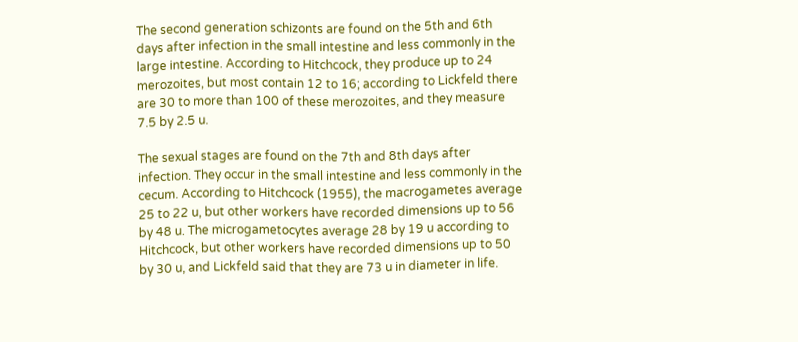The second generation schizonts are found on the 5th and 6th days after infection in the small intestine and less commonly in the large intestine. According to Hitchcock, they produce up to 24 merozoites, but most contain 12 to 16; according to Lickfeld there are 30 to more than 100 of these merozoites, and they measure 7.5 by 2.5 u.

The sexual stages are found on the 7th and 8th days after infection. They occur in the small intestine and less commonly in the cecum. According to Hitchcock (1955), the macrogametes average 25 to 22 u, but other workers have recorded dimensions up to 56 by 48 u. The microgametocytes average 28 by 19 u according to Hitchcock, but other workers have recorded dimensions up to 50 by 30 u, and Lickfeld said that they are 73 u in diameter in life.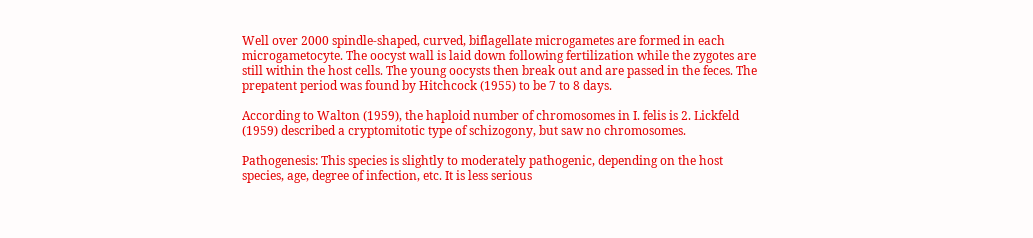Well over 2000 spindle-shaped, curved, biflagellate microgametes are formed in each microgametocyte. The oocyst wall is laid down following fertilization while the zygotes are still within the host cells. The young oocysts then break out and are passed in the feces. The prepatent period was found by Hitchcock (1955) to be 7 to 8 days.

According to Walton (1959), the haploid number of chromosomes in I. felis is 2. Lickfeld (1959) described a cryptomitotic type of schizogony, but saw no chromosomes.

Pathogenesis: This species is slightly to moderately pathogenic, depending on the host species, age, degree of infection, etc. It is less serious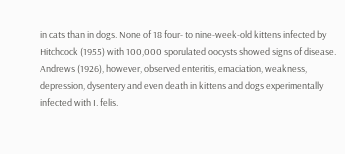in cats than in dogs. None of 18 four- to nine-week-old kittens infected by Hitchcock (1955) with 100,000 sporulated oocysts showed signs of disease. Andrews (1926), however, observed enteritis, emaciation, weakness, depression, dysentery and even death in kittens and dogs experimentally infected with I. felis.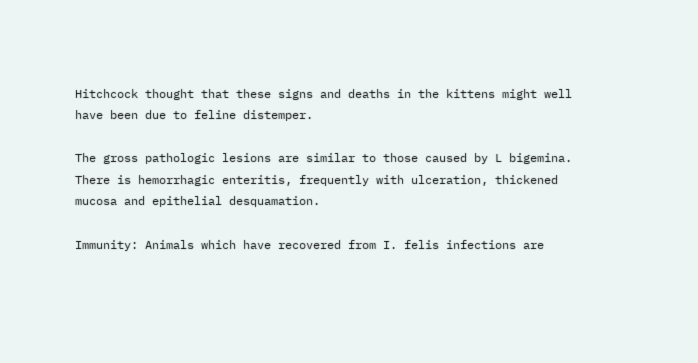Hitchcock thought that these signs and deaths in the kittens might well have been due to feline distemper.

The gross pathologic lesions are similar to those caused by L bigemina. There is hemorrhagic enteritis, frequently with ulceration, thickened mucosa and epithelial desquamation.

Immunity: Animals which have recovered from I. felis infections are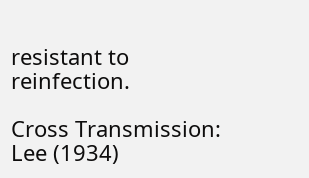resistant to reinfection.

Cross Transmission: Lee (1934)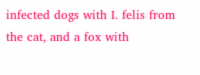infected dogs with I. felis from the cat, and a fox with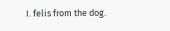I. felis from the dog.